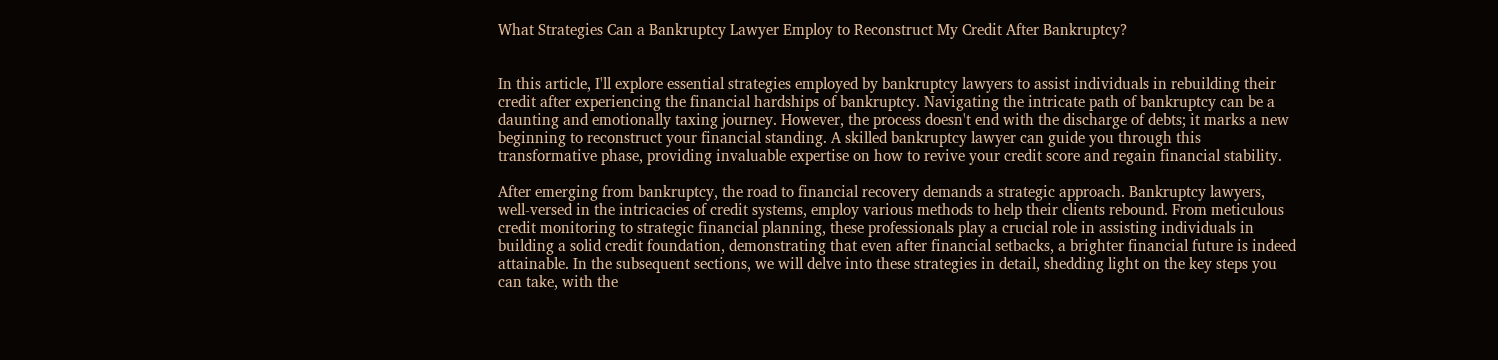What Strategies Can a Bankruptcy Lawyer Employ to Reconstruct My Credit After Bankruptcy?


In this article, I'll explore essential strategies employed by bankruptcy lawyers to assist individuals in rebuilding their credit after experiencing the financial hardships of bankruptcy. Navigating the intricate path of bankruptcy can be a daunting and emotionally taxing journey. However, the process doesn't end with the discharge of debts; it marks a new beginning to reconstruct your financial standing. A skilled bankruptcy lawyer can guide you through this transformative phase, providing invaluable expertise on how to revive your credit score and regain financial stability.

After emerging from bankruptcy, the road to financial recovery demands a strategic approach. Bankruptcy lawyers, well-versed in the intricacies of credit systems, employ various methods to help their clients rebound. From meticulous credit monitoring to strategic financial planning, these professionals play a crucial role in assisting individuals in building a solid credit foundation, demonstrating that even after financial setbacks, a brighter financial future is indeed attainable. In the subsequent sections, we will delve into these strategies in detail, shedding light on the key steps you can take, with the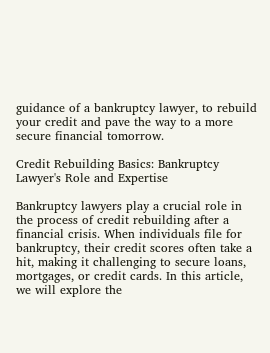guidance of a bankruptcy lawyer, to rebuild your credit and pave the way to a more secure financial tomorrow.

Credit Rebuilding Basics: Bankruptcy Lawyer's Role and Expertise

Bankruptcy lawyers play a crucial role in the process of credit rebuilding after a financial crisis. When individuals file for bankruptcy, their credit scores often take a hit, making it challenging to secure loans, mortgages, or credit cards. In this article, we will explore the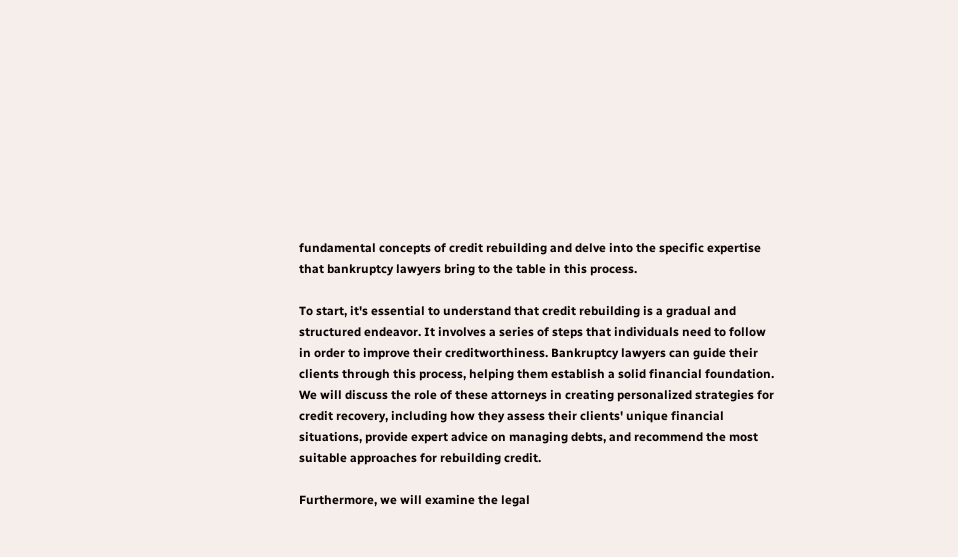fundamental concepts of credit rebuilding and delve into the specific expertise that bankruptcy lawyers bring to the table in this process.

To start, it's essential to understand that credit rebuilding is a gradual and structured endeavor. It involves a series of steps that individuals need to follow in order to improve their creditworthiness. Bankruptcy lawyers can guide their clients through this process, helping them establish a solid financial foundation. We will discuss the role of these attorneys in creating personalized strategies for credit recovery, including how they assess their clients' unique financial situations, provide expert advice on managing debts, and recommend the most suitable approaches for rebuilding credit.

Furthermore, we will examine the legal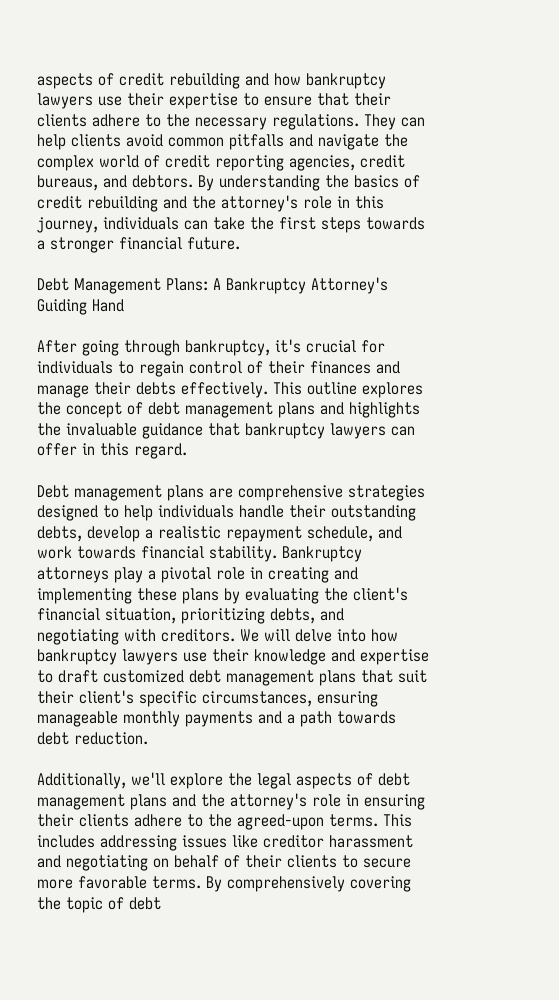aspects of credit rebuilding and how bankruptcy lawyers use their expertise to ensure that their clients adhere to the necessary regulations. They can help clients avoid common pitfalls and navigate the complex world of credit reporting agencies, credit bureaus, and debtors. By understanding the basics of credit rebuilding and the attorney's role in this journey, individuals can take the first steps towards a stronger financial future.

Debt Management Plans: A Bankruptcy Attorney's Guiding Hand

After going through bankruptcy, it's crucial for individuals to regain control of their finances and manage their debts effectively. This outline explores the concept of debt management plans and highlights the invaluable guidance that bankruptcy lawyers can offer in this regard.

Debt management plans are comprehensive strategies designed to help individuals handle their outstanding debts, develop a realistic repayment schedule, and work towards financial stability. Bankruptcy attorneys play a pivotal role in creating and implementing these plans by evaluating the client's financial situation, prioritizing debts, and negotiating with creditors. We will delve into how bankruptcy lawyers use their knowledge and expertise to draft customized debt management plans that suit their client's specific circumstances, ensuring manageable monthly payments and a path towards debt reduction.

Additionally, we'll explore the legal aspects of debt management plans and the attorney's role in ensuring their clients adhere to the agreed-upon terms. This includes addressing issues like creditor harassment and negotiating on behalf of their clients to secure more favorable terms. By comprehensively covering the topic of debt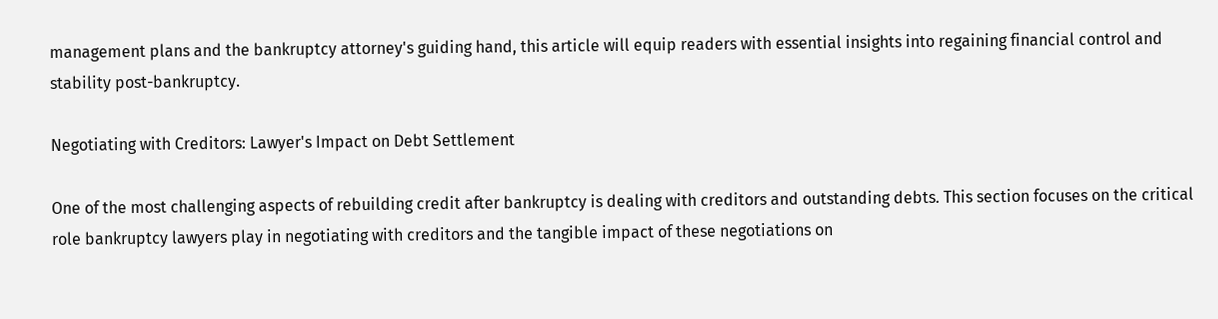management plans and the bankruptcy attorney's guiding hand, this article will equip readers with essential insights into regaining financial control and stability post-bankruptcy.

Negotiating with Creditors: Lawyer's Impact on Debt Settlement

One of the most challenging aspects of rebuilding credit after bankruptcy is dealing with creditors and outstanding debts. This section focuses on the critical role bankruptcy lawyers play in negotiating with creditors and the tangible impact of these negotiations on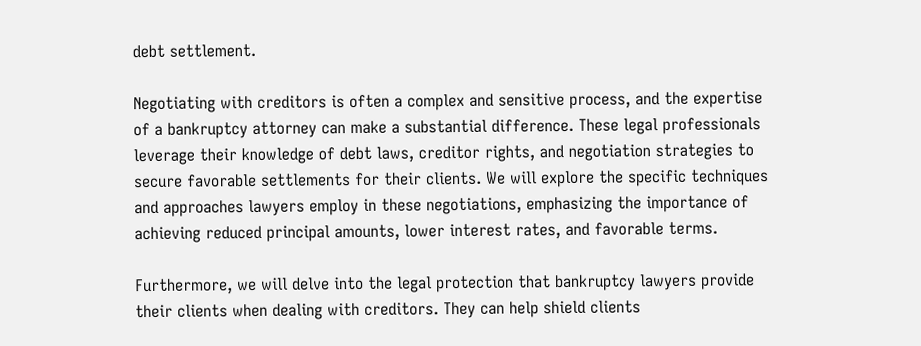debt settlement.

Negotiating with creditors is often a complex and sensitive process, and the expertise of a bankruptcy attorney can make a substantial difference. These legal professionals leverage their knowledge of debt laws, creditor rights, and negotiation strategies to secure favorable settlements for their clients. We will explore the specific techniques and approaches lawyers employ in these negotiations, emphasizing the importance of achieving reduced principal amounts, lower interest rates, and favorable terms.

Furthermore, we will delve into the legal protection that bankruptcy lawyers provide their clients when dealing with creditors. They can help shield clients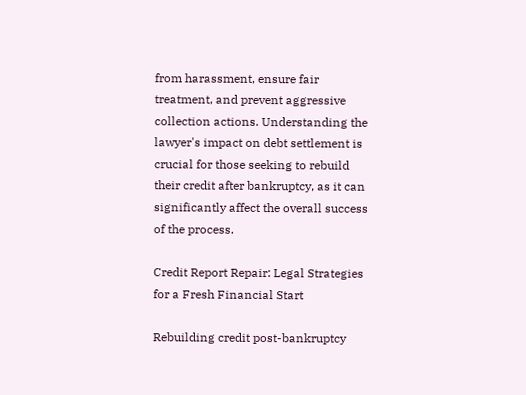from harassment, ensure fair treatment, and prevent aggressive collection actions. Understanding the lawyer's impact on debt settlement is crucial for those seeking to rebuild their credit after bankruptcy, as it can significantly affect the overall success of the process.

Credit Report Repair: Legal Strategies for a Fresh Financial Start

Rebuilding credit post-bankruptcy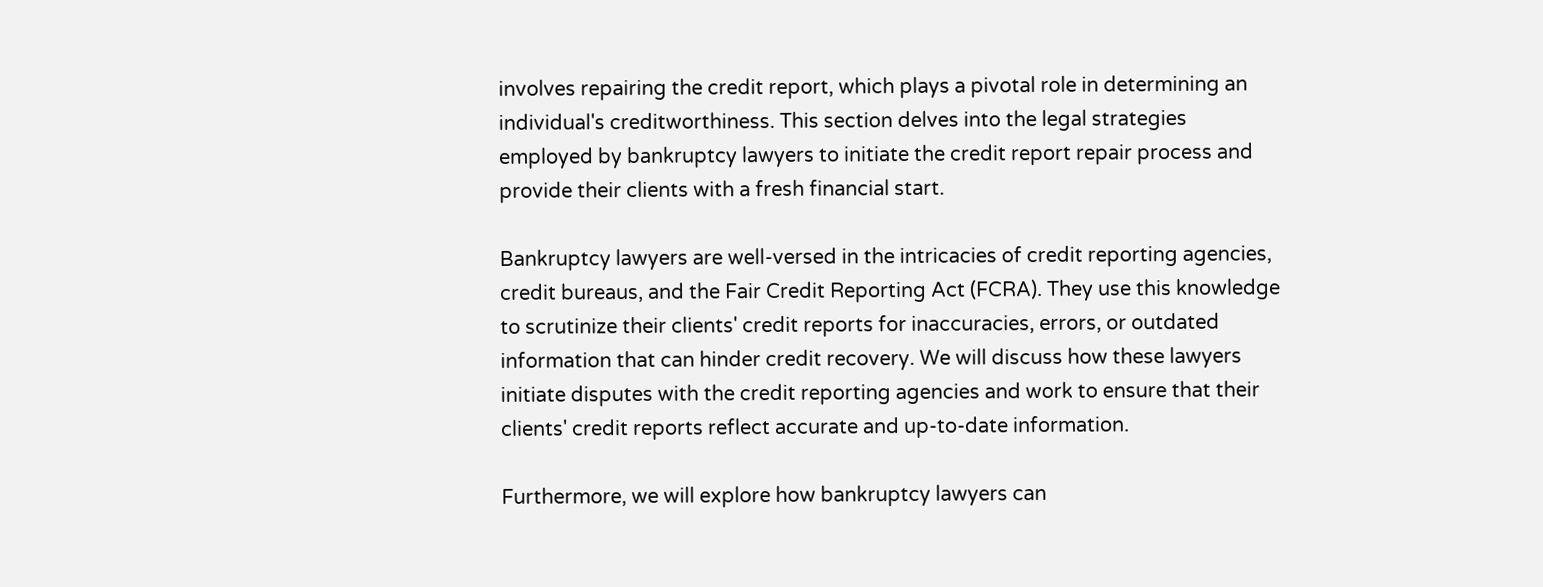involves repairing the credit report, which plays a pivotal role in determining an individual's creditworthiness. This section delves into the legal strategies employed by bankruptcy lawyers to initiate the credit report repair process and provide their clients with a fresh financial start.

Bankruptcy lawyers are well-versed in the intricacies of credit reporting agencies, credit bureaus, and the Fair Credit Reporting Act (FCRA). They use this knowledge to scrutinize their clients' credit reports for inaccuracies, errors, or outdated information that can hinder credit recovery. We will discuss how these lawyers initiate disputes with the credit reporting agencies and work to ensure that their clients' credit reports reflect accurate and up-to-date information.

Furthermore, we will explore how bankruptcy lawyers can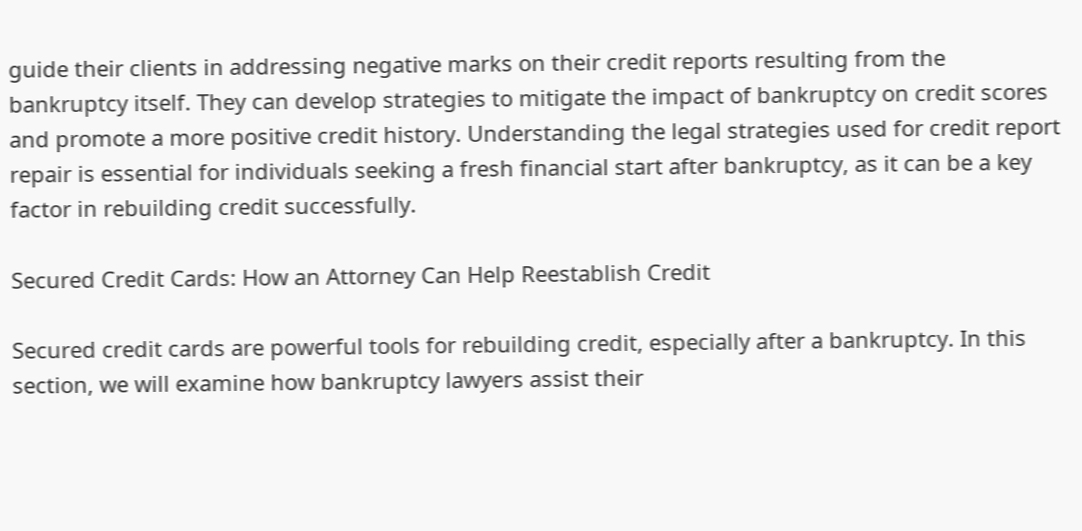guide their clients in addressing negative marks on their credit reports resulting from the bankruptcy itself. They can develop strategies to mitigate the impact of bankruptcy on credit scores and promote a more positive credit history. Understanding the legal strategies used for credit report repair is essential for individuals seeking a fresh financial start after bankruptcy, as it can be a key factor in rebuilding credit successfully.

Secured Credit Cards: How an Attorney Can Help Reestablish Credit

Secured credit cards are powerful tools for rebuilding credit, especially after a bankruptcy. In this section, we will examine how bankruptcy lawyers assist their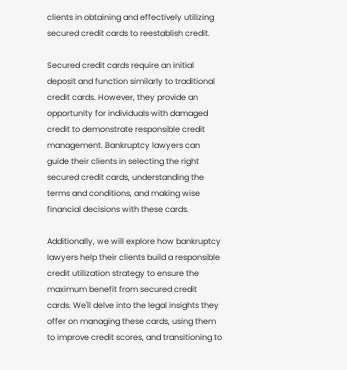clients in obtaining and effectively utilizing secured credit cards to reestablish credit.

Secured credit cards require an initial deposit and function similarly to traditional credit cards. However, they provide an opportunity for individuals with damaged credit to demonstrate responsible credit management. Bankruptcy lawyers can guide their clients in selecting the right secured credit cards, understanding the terms and conditions, and making wise financial decisions with these cards.

Additionally, we will explore how bankruptcy lawyers help their clients build a responsible credit utilization strategy to ensure the maximum benefit from secured credit cards. We'll delve into the legal insights they offer on managing these cards, using them to improve credit scores, and transitioning to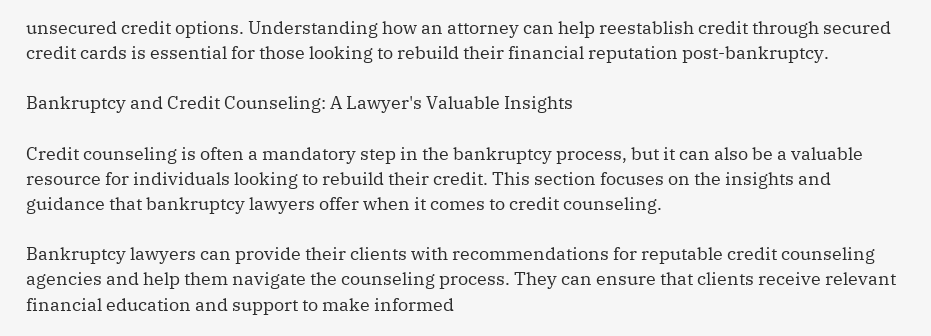unsecured credit options. Understanding how an attorney can help reestablish credit through secured credit cards is essential for those looking to rebuild their financial reputation post-bankruptcy.

Bankruptcy and Credit Counseling: A Lawyer's Valuable Insights

Credit counseling is often a mandatory step in the bankruptcy process, but it can also be a valuable resource for individuals looking to rebuild their credit. This section focuses on the insights and guidance that bankruptcy lawyers offer when it comes to credit counseling.

Bankruptcy lawyers can provide their clients with recommendations for reputable credit counseling agencies and help them navigate the counseling process. They can ensure that clients receive relevant financial education and support to make informed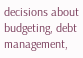decisions about budgeting, debt management,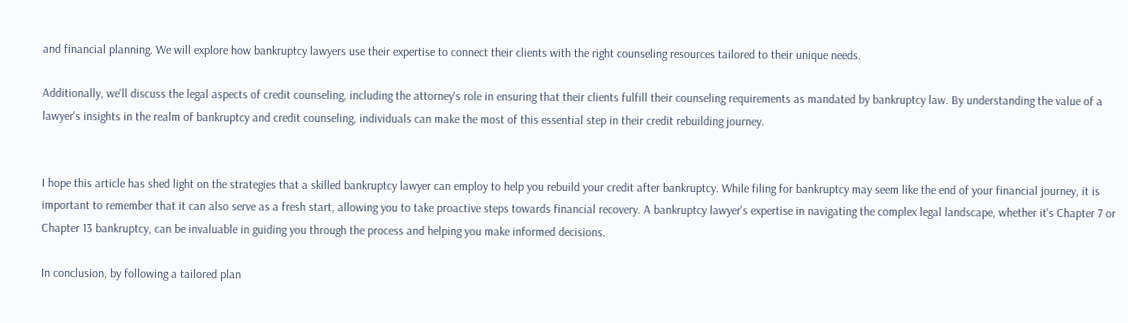and financial planning. We will explore how bankruptcy lawyers use their expertise to connect their clients with the right counseling resources tailored to their unique needs.

Additionally, we'll discuss the legal aspects of credit counseling, including the attorney's role in ensuring that their clients fulfill their counseling requirements as mandated by bankruptcy law. By understanding the value of a lawyer's insights in the realm of bankruptcy and credit counseling, individuals can make the most of this essential step in their credit rebuilding journey.


I hope this article has shed light on the strategies that a skilled bankruptcy lawyer can employ to help you rebuild your credit after bankruptcy. While filing for bankruptcy may seem like the end of your financial journey, it is important to remember that it can also serve as a fresh start, allowing you to take proactive steps towards financial recovery. A bankruptcy lawyer's expertise in navigating the complex legal landscape, whether it's Chapter 7 or Chapter 13 bankruptcy, can be invaluable in guiding you through the process and helping you make informed decisions.

In conclusion, by following a tailored plan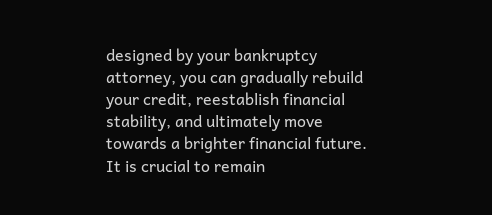designed by your bankruptcy attorney, you can gradually rebuild your credit, reestablish financial stability, and ultimately move towards a brighter financial future. It is crucial to remain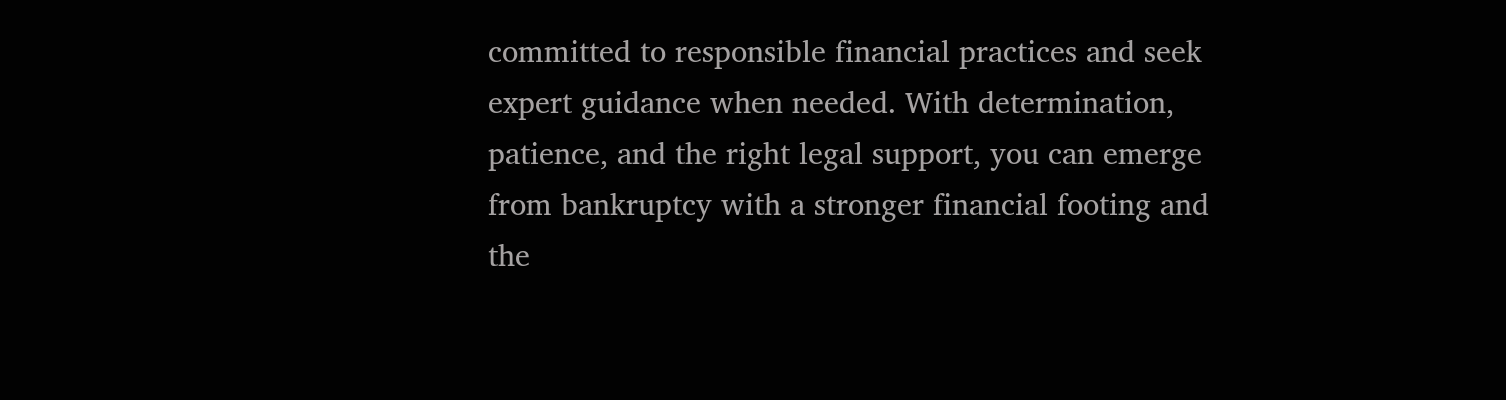committed to responsible financial practices and seek expert guidance when needed. With determination, patience, and the right legal support, you can emerge from bankruptcy with a stronger financial footing and the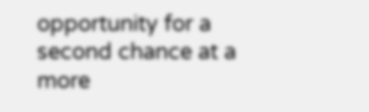opportunity for a second chance at a more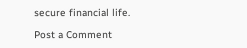secure financial life.

Post a Comment